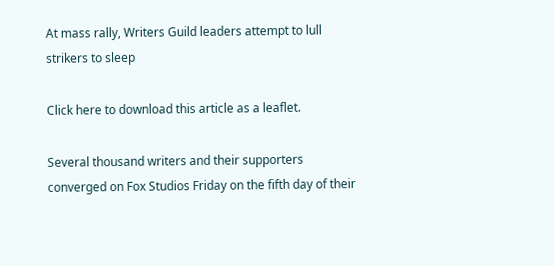At mass rally, Writers Guild leaders attempt to lull strikers to sleep

Click here to download this article as a leaflet.

Several thousand writers and their supporters converged on Fox Studios Friday on the fifth day of their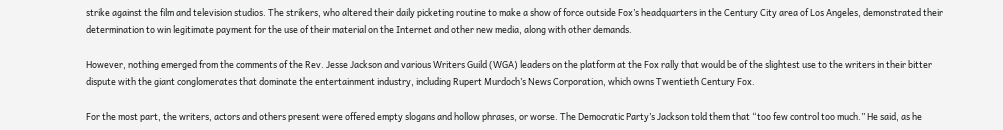strike against the film and television studios. The strikers, who altered their daily picketing routine to make a show of force outside Fox’s headquarters in the Century City area of Los Angeles, demonstrated their determination to win legitimate payment for the use of their material on the Internet and other new media, along with other demands.

However, nothing emerged from the comments of the Rev. Jesse Jackson and various Writers Guild (WGA) leaders on the platform at the Fox rally that would be of the slightest use to the writers in their bitter dispute with the giant conglomerates that dominate the entertainment industry, including Rupert Murdoch’s News Corporation, which owns Twentieth Century Fox.

For the most part, the writers, actors and others present were offered empty slogans and hollow phrases, or worse. The Democratic Party’s Jackson told them that “too few control too much.” He said, as he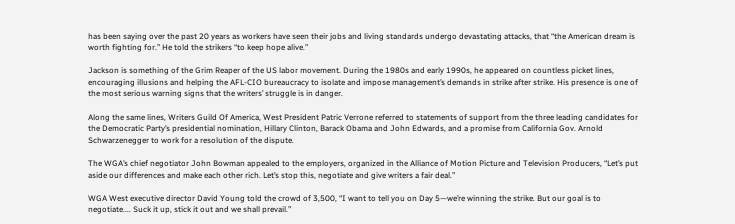has been saying over the past 20 years as workers have seen their jobs and living standards undergo devastating attacks, that “the American dream is worth fighting for.” He told the strikers “to keep hope alive.”

Jackson is something of the Grim Reaper of the US labor movement. During the 1980s and early 1990s, he appeared on countless picket lines, encouraging illusions and helping the AFL-CIO bureaucracy to isolate and impose management’s demands in strike after strike. His presence is one of the most serious warning signs that the writers’ struggle is in danger.

Along the same lines, Writers Guild Of America, West President Patric Verrone referred to statements of support from the three leading candidates for the Democratic Party’s presidential nomination, Hillary Clinton, Barack Obama and John Edwards, and a promise from California Gov. Arnold Schwarzenegger to work for a resolution of the dispute.

The WGA’s chief negotiator John Bowman appealed to the employers, organized in the Alliance of Motion Picture and Television Producers, “Let’s put aside our differences and make each other rich. Let’s stop this, negotiate and give writers a fair deal.”

WGA West executive director David Young told the crowd of 3,500, “I want to tell you on Day 5—we’re winning the strike. But our goal is to negotiate.... Suck it up, stick it out and we shall prevail.”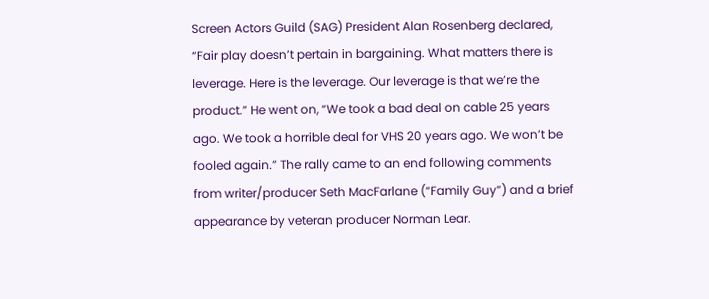Screen Actors Guild (SAG) President Alan Rosenberg declared, “Fair play doesn’t pertain in bargaining. What matters there is leverage. Here is the leverage. Our leverage is that we’re the product.” He went on, “We took a bad deal on cable 25 years ago. We took a horrible deal for VHS 20 years ago. We won’t be fooled again.” The rally came to an end following comments from writer/producer Seth MacFarlane (“Family Guy”) and a brief appearance by veteran producer Norman Lear.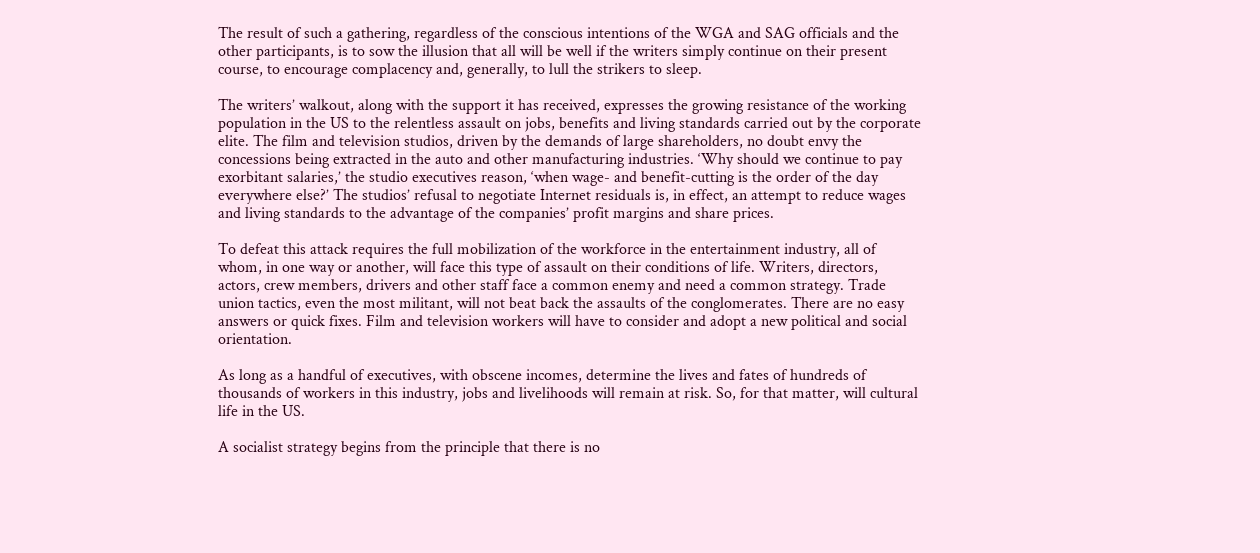The result of such a gathering, regardless of the conscious intentions of the WGA and SAG officials and the other participants, is to sow the illusion that all will be well if the writers simply continue on their present course, to encourage complacency and, generally, to lull the strikers to sleep.

The writers’ walkout, along with the support it has received, expresses the growing resistance of the working population in the US to the relentless assault on jobs, benefits and living standards carried out by the corporate elite. The film and television studios, driven by the demands of large shareholders, no doubt envy the concessions being extracted in the auto and other manufacturing industries. ‘Why should we continue to pay exorbitant salaries,’ the studio executives reason, ‘when wage- and benefit-cutting is the order of the day everywhere else?’ The studios’ refusal to negotiate Internet residuals is, in effect, an attempt to reduce wages and living standards to the advantage of the companies’ profit margins and share prices.

To defeat this attack requires the full mobilization of the workforce in the entertainment industry, all of whom, in one way or another, will face this type of assault on their conditions of life. Writers, directors, actors, crew members, drivers and other staff face a common enemy and need a common strategy. Trade union tactics, even the most militant, will not beat back the assaults of the conglomerates. There are no easy answers or quick fixes. Film and television workers will have to consider and adopt a new political and social orientation.

As long as a handful of executives, with obscene incomes, determine the lives and fates of hundreds of thousands of workers in this industry, jobs and livelihoods will remain at risk. So, for that matter, will cultural life in the US.

A socialist strategy begins from the principle that there is no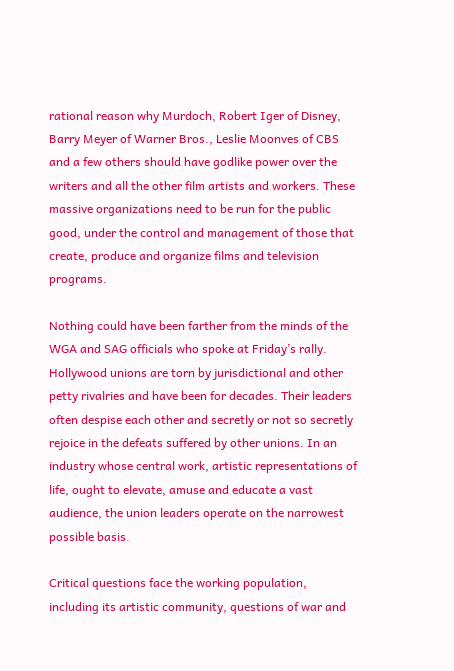rational reason why Murdoch, Robert Iger of Disney, Barry Meyer of Warner Bros., Leslie Moonves of CBS and a few others should have godlike power over the writers and all the other film artists and workers. These massive organizations need to be run for the public good, under the control and management of those that create, produce and organize films and television programs.

Nothing could have been farther from the minds of the WGA and SAG officials who spoke at Friday’s rally. Hollywood unions are torn by jurisdictional and other petty rivalries and have been for decades. Their leaders often despise each other and secretly or not so secretly rejoice in the defeats suffered by other unions. In an industry whose central work, artistic representations of life, ought to elevate, amuse and educate a vast audience, the union leaders operate on the narrowest possible basis.

Critical questions face the working population, including its artistic community, questions of war and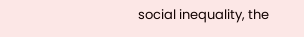social inequality, the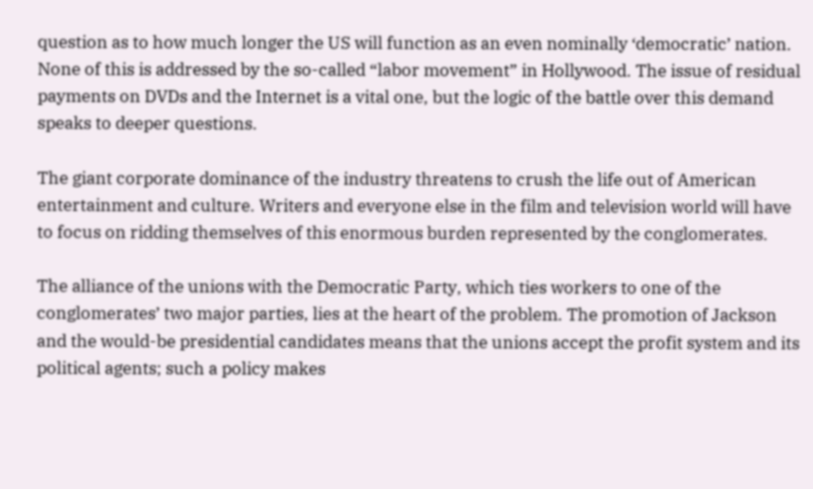question as to how much longer the US will function as an even nominally ‘democratic’ nation. None of this is addressed by the so-called “labor movement” in Hollywood. The issue of residual payments on DVDs and the Internet is a vital one, but the logic of the battle over this demand speaks to deeper questions.

The giant corporate dominance of the industry threatens to crush the life out of American entertainment and culture. Writers and everyone else in the film and television world will have to focus on ridding themselves of this enormous burden represented by the conglomerates.

The alliance of the unions with the Democratic Party, which ties workers to one of the conglomerates’ two major parties, lies at the heart of the problem. The promotion of Jackson and the would-be presidential candidates means that the unions accept the profit system and its political agents; such a policy makes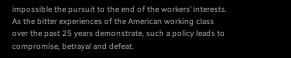impossible the pursuit to the end of the workers’ interests. As the bitter experiences of the American working class over the past 25 years demonstrate, such a policy leads to compromise, betrayal and defeat.